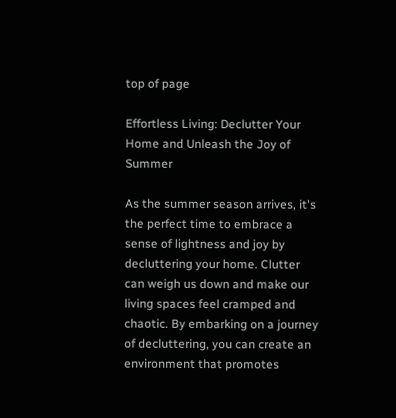top of page

Effortless Living: Declutter Your Home and Unleash the Joy of Summer

As the summer season arrives, it's the perfect time to embrace a sense of lightness and joy by decluttering your home. Clutter can weigh us down and make our living spaces feel cramped and chaotic. By embarking on a journey of decluttering, you can create an environment that promotes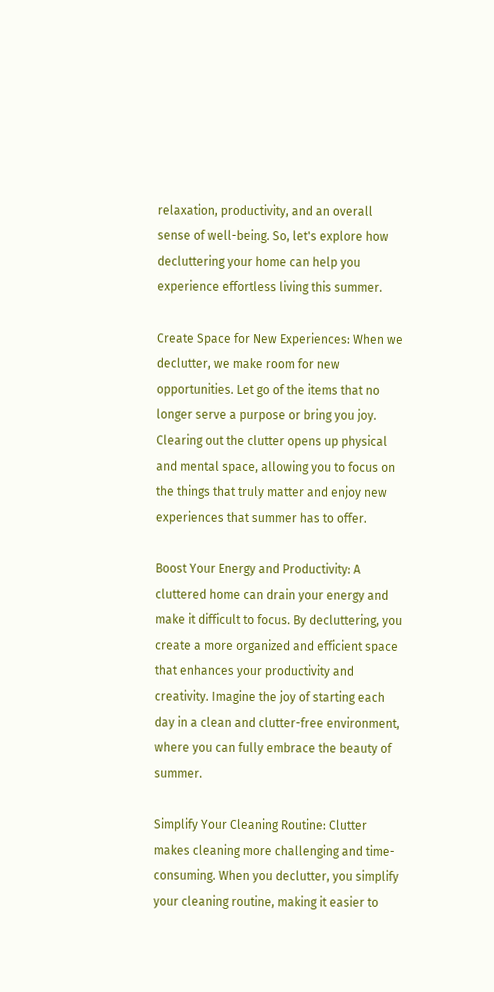relaxation, productivity, and an overall sense of well-being. So, let's explore how decluttering your home can help you experience effortless living this summer.

Create Space for New Experiences: When we declutter, we make room for new opportunities. Let go of the items that no longer serve a purpose or bring you joy. Clearing out the clutter opens up physical and mental space, allowing you to focus on the things that truly matter and enjoy new experiences that summer has to offer.

Boost Your Energy and Productivity: A cluttered home can drain your energy and make it difficult to focus. By decluttering, you create a more organized and efficient space that enhances your productivity and creativity. Imagine the joy of starting each day in a clean and clutter-free environment, where you can fully embrace the beauty of summer.

Simplify Your Cleaning Routine: Clutter makes cleaning more challenging and time-consuming. When you declutter, you simplify your cleaning routine, making it easier to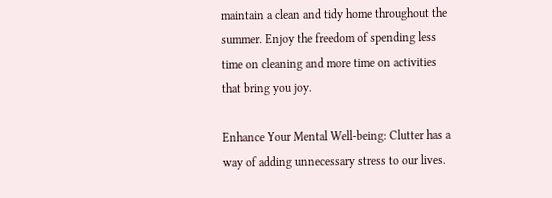maintain a clean and tidy home throughout the summer. Enjoy the freedom of spending less time on cleaning and more time on activities that bring you joy.

Enhance Your Mental Well-being: Clutter has a way of adding unnecessary stress to our lives.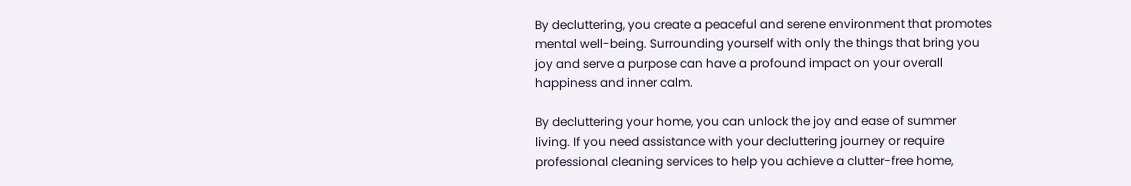By decluttering, you create a peaceful and serene environment that promotes mental well-being. Surrounding yourself with only the things that bring you joy and serve a purpose can have a profound impact on your overall happiness and inner calm.

By decluttering your home, you can unlock the joy and ease of summer living. If you need assistance with your decluttering journey or require professional cleaning services to help you achieve a clutter-free home,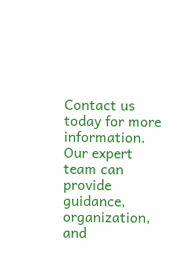Contact us today for more information. Our expert team can provide guidance, organization, and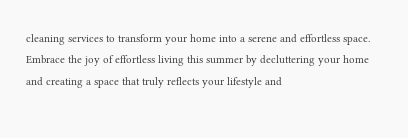cleaning services to transform your home into a serene and effortless space. Embrace the joy of effortless living this summer by decluttering your home and creating a space that truly reflects your lifestyle and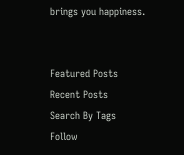brings you happiness.


Featured Posts
Recent Posts
Search By Tags
Follow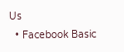Us
  • Facebook Basic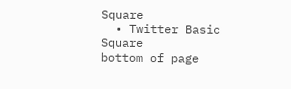Square
  • Twitter Basic Square
bottom of page